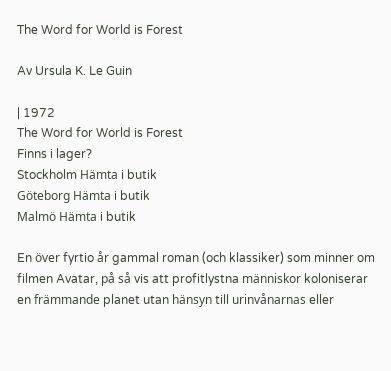The Word for World is Forest

Av Ursula K. Le Guin

| 1972
The Word for World is Forest
Finns i lager?
Stockholm Hämta i butik
Göteborg Hämta i butik
Malmö Hämta i butik

En över fyrtio år gammal roman (och klassiker) som minner om filmen Avatar, på så vis att profitlystna människor koloniserar en främmande planet utan hänsyn till urinvånarnas eller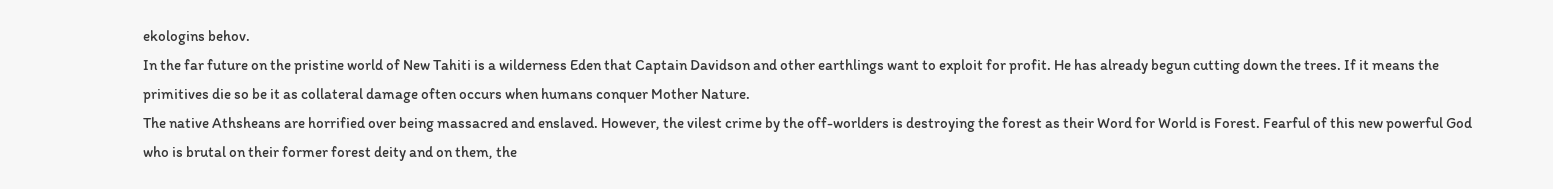ekologins behov.
In the far future on the pristine world of New Tahiti is a wilderness Eden that Captain Davidson and other earthlings want to exploit for profit. He has already begun cutting down the trees. If it means the primitives die so be it as collateral damage often occurs when humans conquer Mother Nature.
The native Athsheans are horrified over being massacred and enslaved. However, the vilest crime by the off-worlders is destroying the forest as their Word for World is Forest. Fearful of this new powerful God who is brutal on their former forest deity and on them, the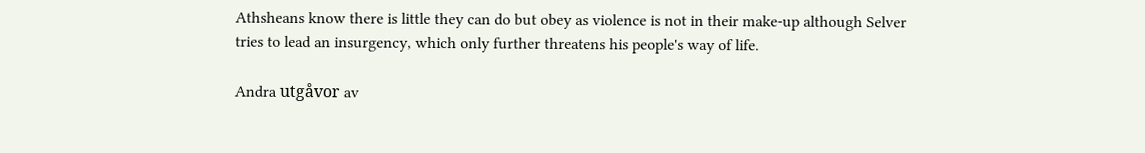Athsheans know there is little they can do but obey as violence is not in their make-up although Selver tries to lead an insurgency, which only further threatens his people's way of life.

Andra utgåvor av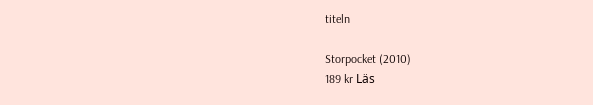titeln

Storpocket (2010)
189 kr Läs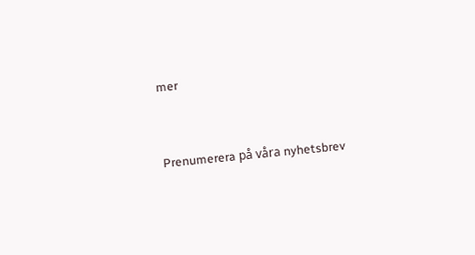mer


Prenumerera på våra nyhetsbrev